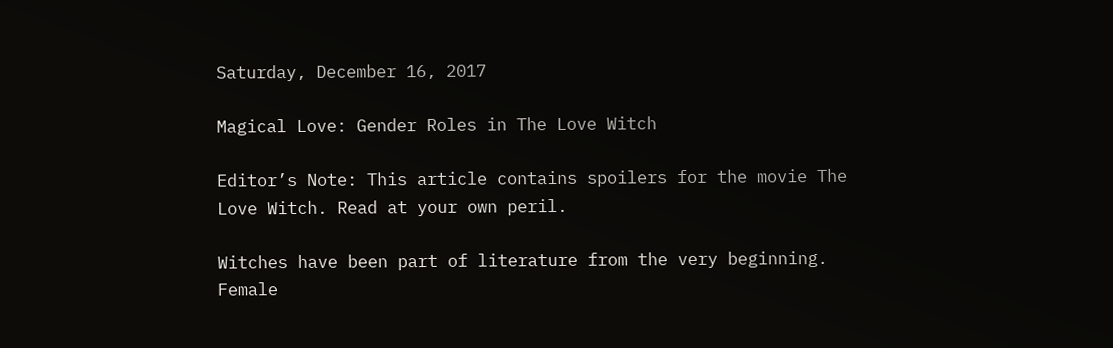Saturday, December 16, 2017

Magical Love: Gender Roles in The Love Witch

Editor’s Note: This article contains spoilers for the movie The Love Witch. Read at your own peril.

Witches have been part of literature from the very beginning. Female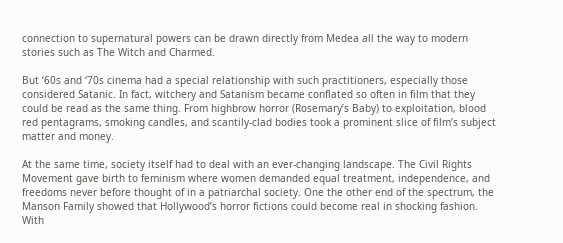connection to supernatural powers can be drawn directly from Medea all the way to modern stories such as The Witch and Charmed.

But ‘60s and ‘70s cinema had a special relationship with such practitioners, especially those considered Satanic. In fact, witchery and Satanism became conflated so often in film that they could be read as the same thing. From highbrow horror (Rosemary’s Baby) to exploitation, blood red pentagrams, smoking candles, and scantily-clad bodies took a prominent slice of film’s subject matter and money.

At the same time, society itself had to deal with an ever-changing landscape. The Civil Rights Movement gave birth to feminism where women demanded equal treatment, independence, and freedoms never before thought of in a patriarchal society. One the other end of the spectrum, the Manson Family showed that Hollywood’s horror fictions could become real in shocking fashion. With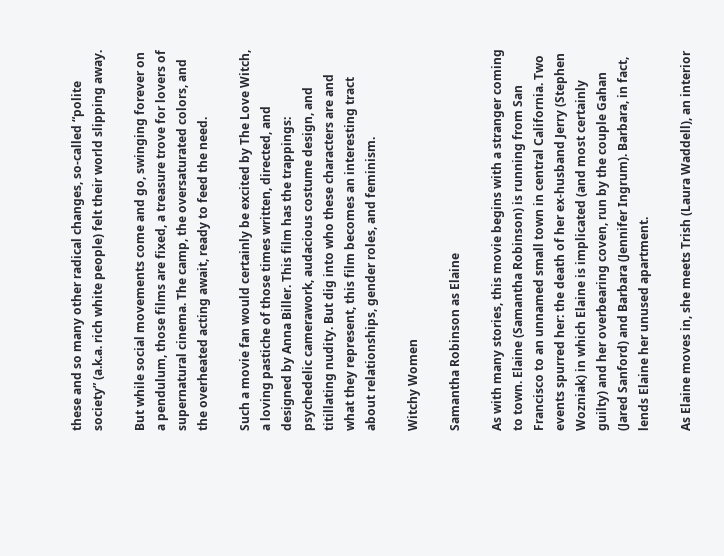these and so many other radical changes, so-called “polite society” (a.k.a. rich white people) felt their world slipping away.

But while social movements come and go, swinging forever on a pendulum, those films are fixed, a treasure trove for lovers of supernatural cinema. The camp, the oversaturated colors, and the overheated acting await, ready to feed the need.

Such a movie fan would certainly be excited by The Love Witch, a loving pastiche of those times written, directed, and designed by Anna Biller. This film has the trappings: psychedelic camerawork, audacious costume design, and titillating nudity. But dig into who these characters are and what they represent, this film becomes an interesting tract about relationships, gender roles, and feminism.

Witchy Women

Samantha Robinson as Elaine

As with many stories, this movie begins with a stranger coming to town. Elaine (Samantha Robinson) is running from San Francisco to an unnamed small town in central California. Two events spurred her: the death of her ex-husband Jerry (Stephen Wozniak) in which Elaine is implicated (and most certainly guilty) and her overbearing coven, run by the couple Gahan (Jared Sanford) and Barbara (Jennifer Ingrum). Barbara, in fact, lends Elaine her unused apartment.

As Elaine moves in, she meets Trish (Laura Waddell), an interior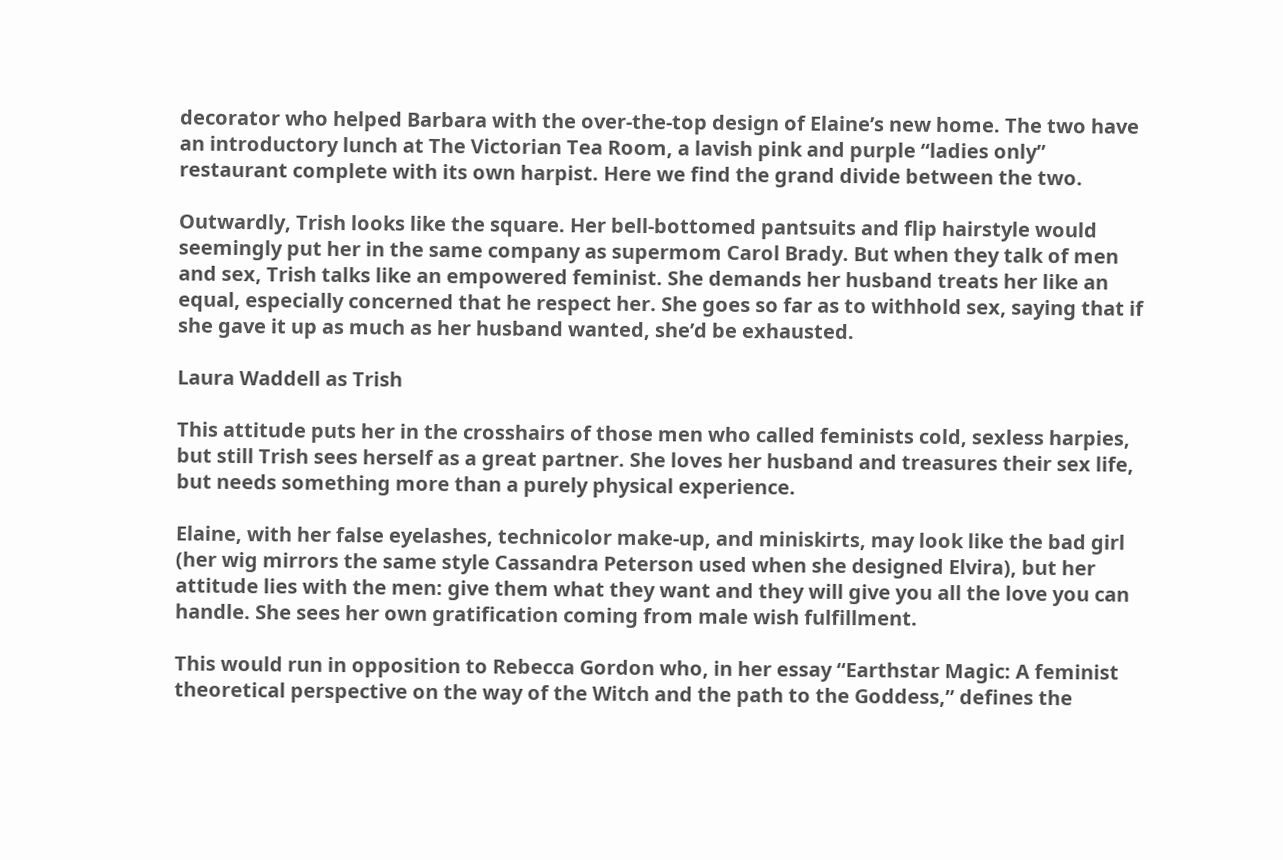decorator who helped Barbara with the over-the-top design of Elaine’s new home. The two have an introductory lunch at The Victorian Tea Room, a lavish pink and purple “ladies only” restaurant complete with its own harpist. Here we find the grand divide between the two.

Outwardly, Trish looks like the square. Her bell-bottomed pantsuits and flip hairstyle would seemingly put her in the same company as supermom Carol Brady. But when they talk of men and sex, Trish talks like an empowered feminist. She demands her husband treats her like an equal, especially concerned that he respect her. She goes so far as to withhold sex, saying that if she gave it up as much as her husband wanted, she’d be exhausted.

Laura Waddell as Trish

This attitude puts her in the crosshairs of those men who called feminists cold, sexless harpies, but still Trish sees herself as a great partner. She loves her husband and treasures their sex life, but needs something more than a purely physical experience.

Elaine, with her false eyelashes, technicolor make-up, and miniskirts, may look like the bad girl (her wig mirrors the same style Cassandra Peterson used when she designed Elvira), but her attitude lies with the men: give them what they want and they will give you all the love you can handle. She sees her own gratification coming from male wish fulfillment.

This would run in opposition to Rebecca Gordon who, in her essay “Earthstar Magic: A feminist theoretical perspective on the way of the Witch and the path to the Goddess,” defines the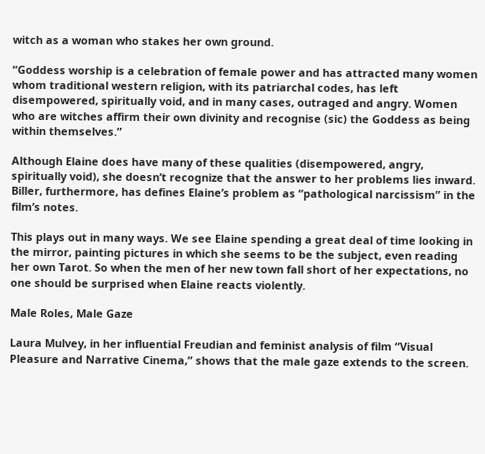witch as a woman who stakes her own ground.

“Goddess worship is a celebration of female power and has attracted many women whom traditional western religion, with its patriarchal codes, has left disempowered, spiritually void, and in many cases, outraged and angry. Women who are witches affirm their own divinity and recognise (sic) the Goddess as being within themselves.”

Although Elaine does have many of these qualities (disempowered, angry, spiritually void), she doesn’t recognize that the answer to her problems lies inward. Biller, furthermore, has defines Elaine’s problem as “pathological narcissism” in the film’s notes.

This plays out in many ways. We see Elaine spending a great deal of time looking in the mirror, painting pictures in which she seems to be the subject, even reading her own Tarot. So when the men of her new town fall short of her expectations, no one should be surprised when Elaine reacts violently.

Male Roles, Male Gaze

Laura Mulvey, in her influential Freudian and feminist analysis of film “Visual Pleasure and Narrative Cinema,” shows that the male gaze extends to the screen.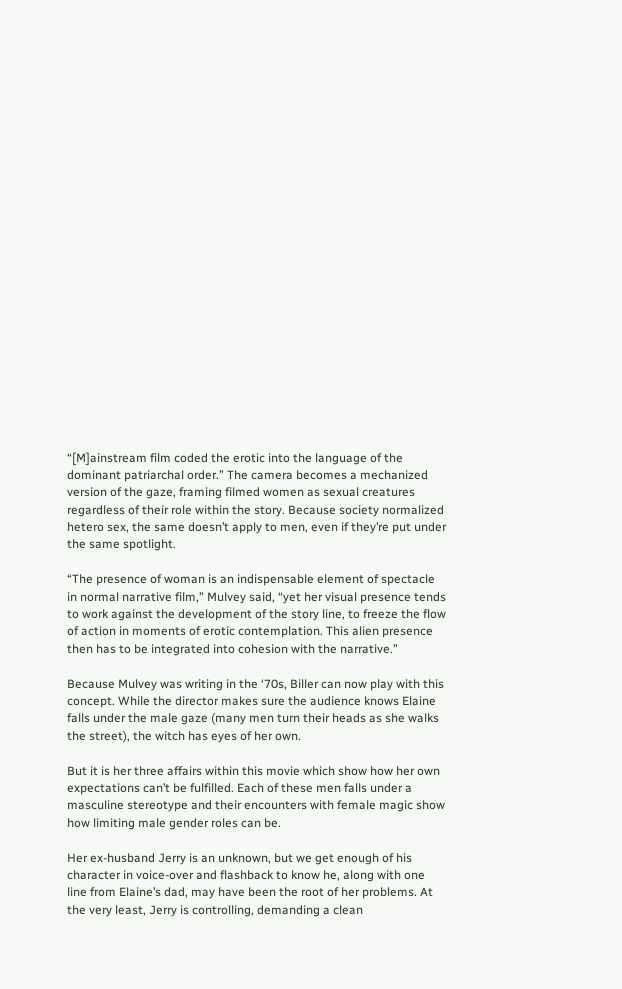“[M]ainstream film coded the erotic into the language of the dominant patriarchal order.” The camera becomes a mechanized version of the gaze, framing filmed women as sexual creatures regardless of their role within the story. Because society normalized hetero sex, the same doesn’t apply to men, even if they’re put under the same spotlight.

“The presence of woman is an indispensable element of spectacle in normal narrative film,” Mulvey said, “yet her visual presence tends to work against the development of the story line, to freeze the flow of action in moments of erotic contemplation. This alien presence then has to be integrated into cohesion with the narrative.”

Because Mulvey was writing in the ‘70s, Biller can now play with this concept. While the director makes sure the audience knows Elaine falls under the male gaze (many men turn their heads as she walks the street), the witch has eyes of her own.

But it is her three affairs within this movie which show how her own expectations can’t be fulfilled. Each of these men falls under a masculine stereotype and their encounters with female magic show how limiting male gender roles can be.

Her ex-husband Jerry is an unknown, but we get enough of his character in voice-over and flashback to know he, along with one line from Elaine’s dad, may have been the root of her problems. At the very least, Jerry is controlling, demanding a clean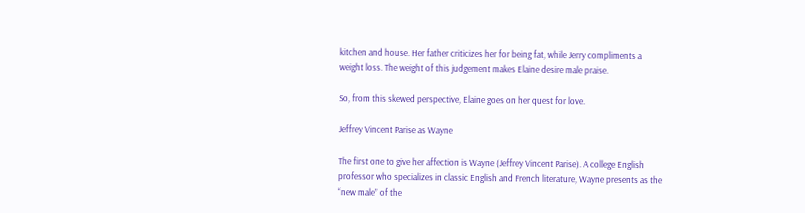kitchen and house. Her father criticizes her for being fat, while Jerry compliments a weight loss. The weight of this judgement makes Elaine desire male praise.

So, from this skewed perspective, Elaine goes on her quest for love.

Jeffrey Vincent Parise as Wayne

The first one to give her affection is Wayne (Jeffrey Vincent Parise). A college English professor who specializes in classic English and French literature, Wayne presents as the “new male” of the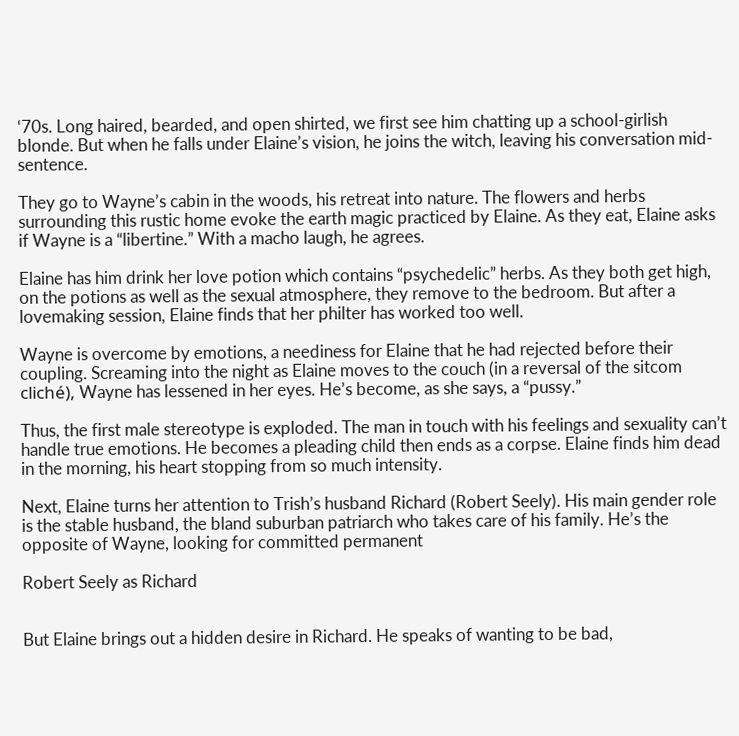‘70s. Long haired, bearded, and open shirted, we first see him chatting up a school-girlish blonde. But when he falls under Elaine’s vision, he joins the witch, leaving his conversation mid-sentence.

They go to Wayne’s cabin in the woods, his retreat into nature. The flowers and herbs surrounding this rustic home evoke the earth magic practiced by Elaine. As they eat, Elaine asks if Wayne is a “libertine.” With a macho laugh, he agrees.

Elaine has him drink her love potion which contains “psychedelic” herbs. As they both get high, on the potions as well as the sexual atmosphere, they remove to the bedroom. But after a lovemaking session, Elaine finds that her philter has worked too well.

Wayne is overcome by emotions, a neediness for Elaine that he had rejected before their coupling. Screaming into the night as Elaine moves to the couch (in a reversal of the sitcom cliché), Wayne has lessened in her eyes. He’s become, as she says, a “pussy.”

Thus, the first male stereotype is exploded. The man in touch with his feelings and sexuality can’t handle true emotions. He becomes a pleading child then ends as a corpse. Elaine finds him dead in the morning, his heart stopping from so much intensity.

Next, Elaine turns her attention to Trish’s husband Richard (Robert Seely). His main gender role is the stable husband, the bland suburban patriarch who takes care of his family. He’s the opposite of Wayne, looking for committed permanent

Robert Seely as Richard


But Elaine brings out a hidden desire in Richard. He speaks of wanting to be bad,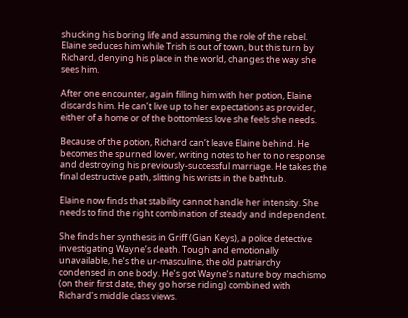shucking his boring life and assuming the role of the rebel. Elaine seduces him while Trish is out of town, but this turn by Richard, denying his place in the world, changes the way she sees him.

After one encounter, again filling him with her potion, Elaine discards him. He can’t live up to her expectations as provider, either of a home or of the bottomless love she feels she needs.

Because of the potion, Richard can’t leave Elaine behind. He becomes the spurned lover, writing notes to her to no response and destroying his previously-successful marriage. He takes the final destructive path, slitting his wrists in the bathtub.

Elaine now finds that stability cannot handle her intensity. She needs to find the right combination of steady and independent.

She finds her synthesis in Griff (Gian Keys), a police detective investigating Wayne’s death. Tough and emotionally unavailable, he’s the ur-masculine, the old patriarchy condensed in one body. He’s got Wayne’s nature boy machismo (on their first date, they go horse riding) combined with Richard’s middle class views.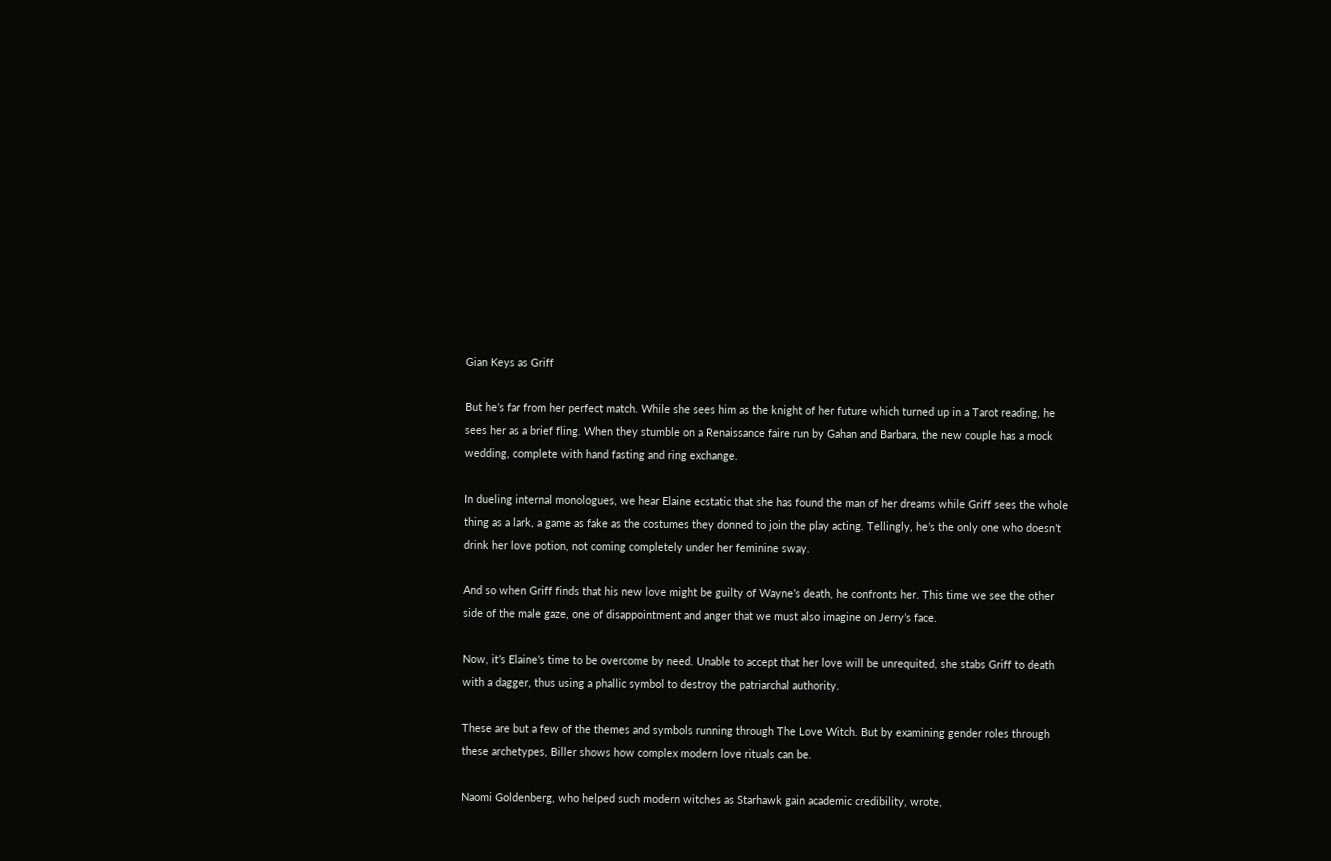Gian Keys as Griff

But he’s far from her perfect match. While she sees him as the knight of her future which turned up in a Tarot reading, he sees her as a brief fling. When they stumble on a Renaissance faire run by Gahan and Barbara, the new couple has a mock wedding, complete with hand fasting and ring exchange.

In dueling internal monologues, we hear Elaine ecstatic that she has found the man of her dreams while Griff sees the whole thing as a lark, a game as fake as the costumes they donned to join the play acting. Tellingly, he’s the only one who doesn’t drink her love potion, not coming completely under her feminine sway.

And so when Griff finds that his new love might be guilty of Wayne’s death, he confronts her. This time we see the other side of the male gaze, one of disappointment and anger that we must also imagine on Jerry’s face.

Now, it’s Elaine’s time to be overcome by need. Unable to accept that her love will be unrequited, she stabs Griff to death with a dagger, thus using a phallic symbol to destroy the patriarchal authority.

These are but a few of the themes and symbols running through The Love Witch. But by examining gender roles through these archetypes, Biller shows how complex modern love rituals can be.

Naomi Goldenberg, who helped such modern witches as Starhawk gain academic credibility, wrote,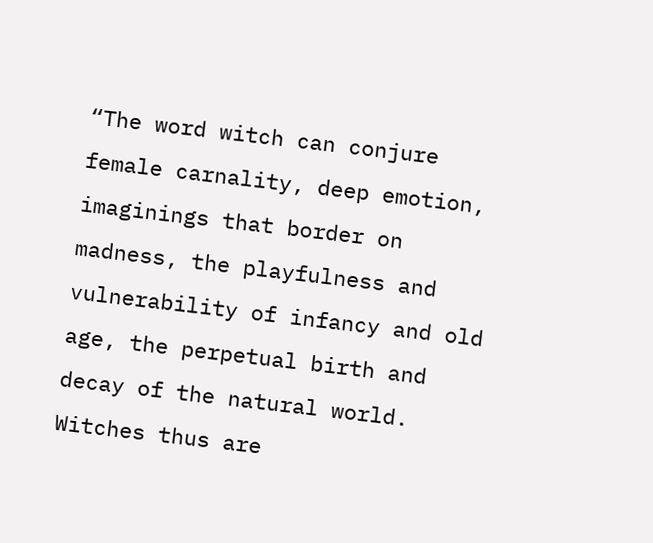“The word witch can conjure female carnality, deep emotion, imaginings that border on madness, the playfulness and vulnerability of infancy and old age, the perpetual birth and decay of the natural world. Witches thus are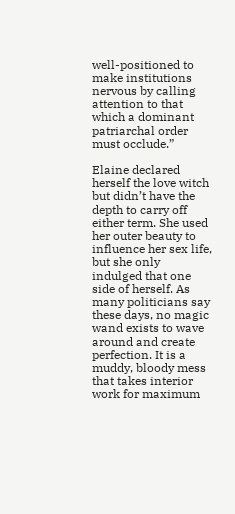well-positioned to make institutions nervous by calling attention to that which a dominant patriarchal order must occlude.”

Elaine declared herself the love witch but didn’t have the depth to carry off either term. She used her outer beauty to influence her sex life, but she only indulged that one side of herself. As many politicians say these days, no magic wand exists to wave around and create perfection. It is a muddy, bloody mess that takes interior work for maximum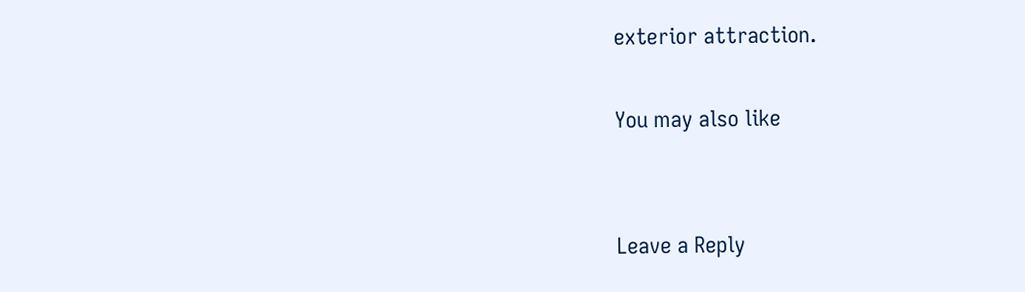exterior attraction.

You may also like


Leave a Reply